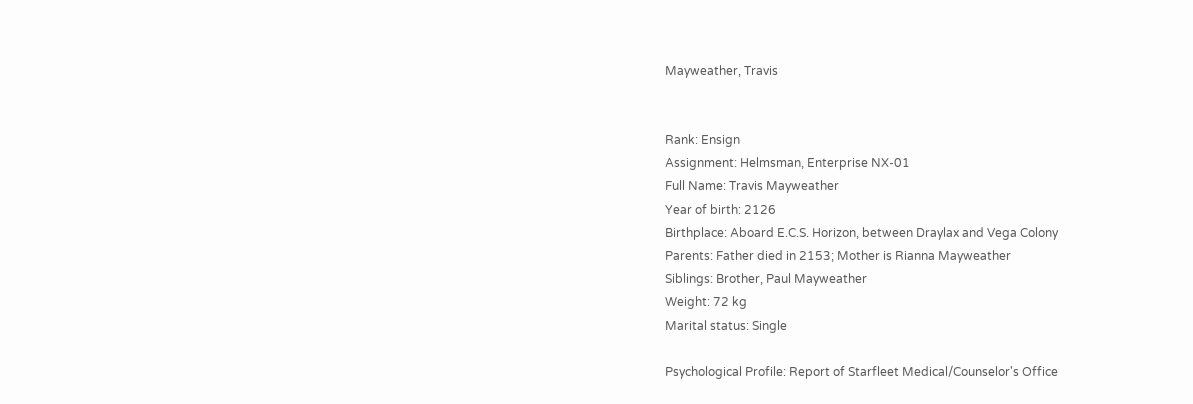Mayweather, Travis


Rank: Ensign
Assignment: Helmsman, Enterprise NX-01
Full Name: Travis Mayweather
Year of birth: 2126
Birthplace: Aboard E.C.S. Horizon, between Draylax and Vega Colony
Parents: Father died in 2153; Mother is Rianna Mayweather
Siblings: Brother, Paul Mayweather
Weight: 72 kg
Marital status: Single

Psychological Profile: Report of Starfleet Medical/Counselor's Office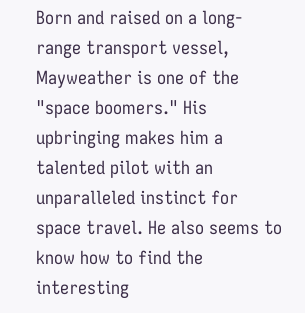Born and raised on a long-range transport vessel, Mayweather is one of the "space boomers." His upbringing makes him a talented pilot with an unparalleled instinct for space travel. He also seems to know how to find the interesting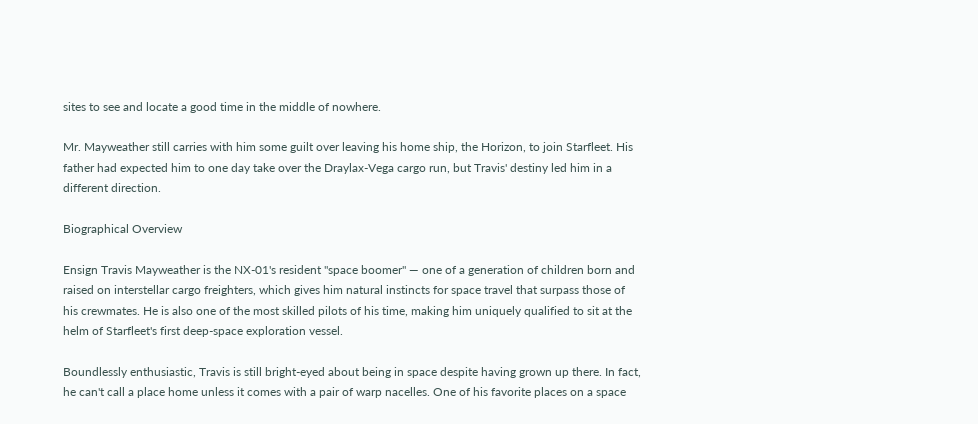sites to see and locate a good time in the middle of nowhere.

Mr. Mayweather still carries with him some guilt over leaving his home ship, the Horizon, to join Starfleet. His father had expected him to one day take over the Draylax-Vega cargo run, but Travis' destiny led him in a different direction.

Biographical Overview

Ensign Travis Mayweather is the NX-01's resident "space boomer" — one of a generation of children born and raised on interstellar cargo freighters, which gives him natural instincts for space travel that surpass those of his crewmates. He is also one of the most skilled pilots of his time, making him uniquely qualified to sit at the helm of Starfleet's first deep-space exploration vessel.

Boundlessly enthusiastic, Travis is still bright-eyed about being in space despite having grown up there. In fact, he can't call a place home unless it comes with a pair of warp nacelles. One of his favorite places on a space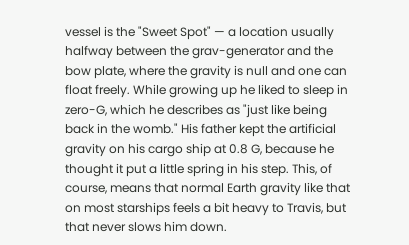vessel is the "Sweet Spot" — a location usually halfway between the grav-generator and the bow plate, where the gravity is null and one can float freely. While growing up he liked to sleep in zero-G, which he describes as "just like being back in the womb." His father kept the artificial gravity on his cargo ship at 0.8 G, because he thought it put a little spring in his step. This, of course, means that normal Earth gravity like that on most starships feels a bit heavy to Travis, but that never slows him down.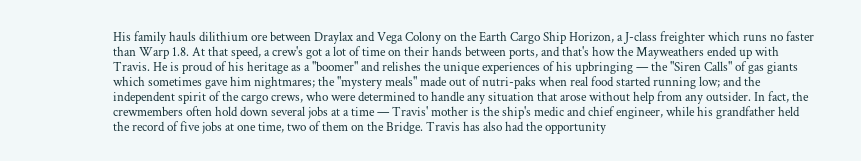His family hauls dilithium ore between Draylax and Vega Colony on the Earth Cargo Ship Horizon, a J-class freighter which runs no faster than Warp 1.8. At that speed, a crew's got a lot of time on their hands between ports, and that's how the Mayweathers ended up with Travis. He is proud of his heritage as a "boomer" and relishes the unique experiences of his upbringing — the "Siren Calls" of gas giants which sometimes gave him nightmares; the "mystery meals" made out of nutri-paks when real food started running low; and the independent spirit of the cargo crews, who were determined to handle any situation that arose without help from any outsider. In fact, the crewmembers often hold down several jobs at a time — Travis' mother is the ship's medic and chief engineer, while his grandfather held the record of five jobs at one time, two of them on the Bridge. Travis has also had the opportunity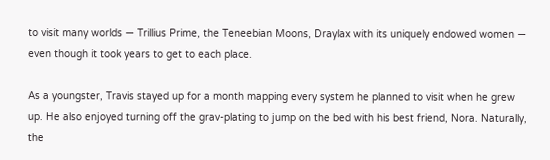to visit many worlds — Trillius Prime, the Teneebian Moons, Draylax with its uniquely endowed women — even though it took years to get to each place.

As a youngster, Travis stayed up for a month mapping every system he planned to visit when he grew up. He also enjoyed turning off the grav-plating to jump on the bed with his best friend, Nora. Naturally, the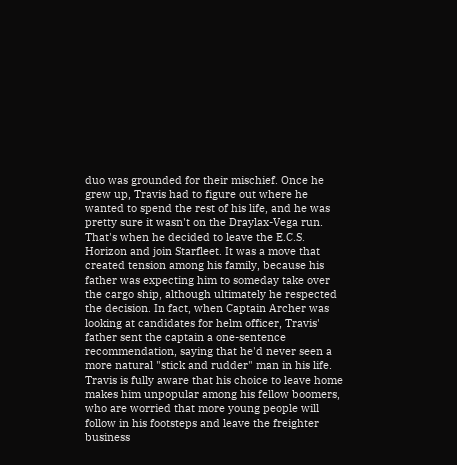duo was grounded for their mischief. Once he grew up, Travis had to figure out where he wanted to spend the rest of his life, and he was pretty sure it wasn't on the Draylax-Vega run. That's when he decided to leave the E.C.S. Horizon and join Starfleet. It was a move that created tension among his family, because his father was expecting him to someday take over the cargo ship, although ultimately he respected the decision. In fact, when Captain Archer was looking at candidates for helm officer, Travis' father sent the captain a one-sentence recommendation, saying that he'd never seen a more natural "stick and rudder" man in his life. Travis is fully aware that his choice to leave home makes him unpopular among his fellow boomers, who are worried that more young people will follow in his footsteps and leave the freighter business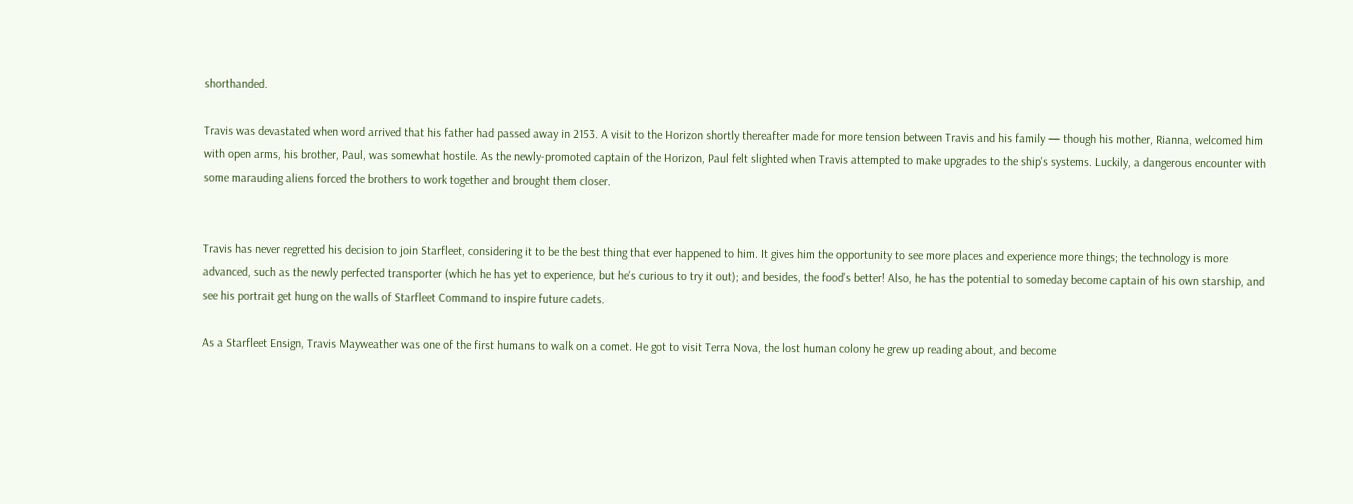shorthanded.

Travis was devastated when word arrived that his father had passed away in 2153. A visit to the Horizon shortly thereafter made for more tension between Travis and his family — though his mother, Rianna, welcomed him with open arms, his brother, Paul, was somewhat hostile. As the newly-promoted captain of the Horizon, Paul felt slighted when Travis attempted to make upgrades to the ship's systems. Luckily, a dangerous encounter with some marauding aliens forced the brothers to work together and brought them closer.


Travis has never regretted his decision to join Starfleet, considering it to be the best thing that ever happened to him. It gives him the opportunity to see more places and experience more things; the technology is more advanced, such as the newly perfected transporter (which he has yet to experience, but he's curious to try it out); and besides, the food's better! Also, he has the potential to someday become captain of his own starship, and see his portrait get hung on the walls of Starfleet Command to inspire future cadets.

As a Starfleet Ensign, Travis Mayweather was one of the first humans to walk on a comet. He got to visit Terra Nova, the lost human colony he grew up reading about, and become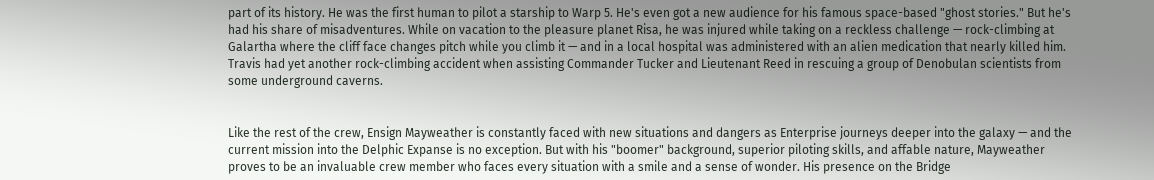part of its history. He was the first human to pilot a starship to Warp 5. He's even got a new audience for his famous space-based "ghost stories." But he's had his share of misadventures. While on vacation to the pleasure planet Risa, he was injured while taking on a reckless challenge — rock-climbing at Galartha where the cliff face changes pitch while you climb it — and in a local hospital was administered with an alien medication that nearly killed him. Travis had yet another rock-climbing accident when assisting Commander Tucker and Lieutenant Reed in rescuing a group of Denobulan scientists from some underground caverns.


Like the rest of the crew, Ensign Mayweather is constantly faced with new situations and dangers as Enterprise journeys deeper into the galaxy — and the current mission into the Delphic Expanse is no exception. But with his "boomer" background, superior piloting skills, and affable nature, Mayweather proves to be an invaluable crew member who faces every situation with a smile and a sense of wonder. His presence on the Bridge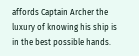affords Captain Archer the luxury of knowing his ship is in the best possible hands.